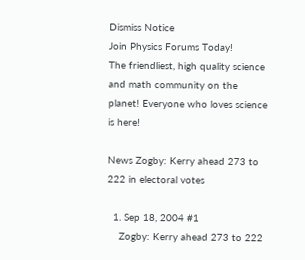Dismiss Notice
Join Physics Forums Today!
The friendliest, high quality science and math community on the planet! Everyone who loves science is here!

News Zogby: Kerry ahead 273 to 222 in electoral votes

  1. Sep 18, 2004 #1
    Zogby: Kerry ahead 273 to 222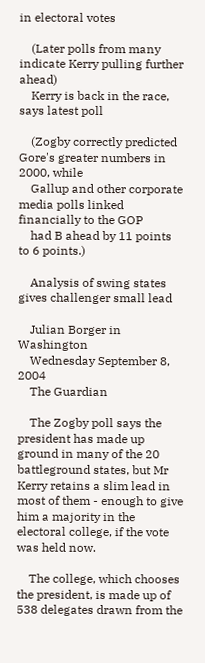in electoral votes

    (Later polls from many indicate Kerry pulling further ahead)
    Kerry is back in the race, says latest poll

    (Zogby correctly predicted Gore's greater numbers in 2000, while
    Gallup and other corporate media polls linked financially to the GOP
    had B ahead by 11 points to 6 points.)

    Analysis of swing states gives challenger small lead

    Julian Borger in Washington
    Wednesday September 8, 2004
    The Guardian

    The Zogby poll says the president has made up ground in many of the 20 battleground states, but Mr Kerry retains a slim lead in most of them - enough to give him a majority in the electoral college, if the vote was held now.

    The college, which chooses the president, is made up of 538 delegates drawn from the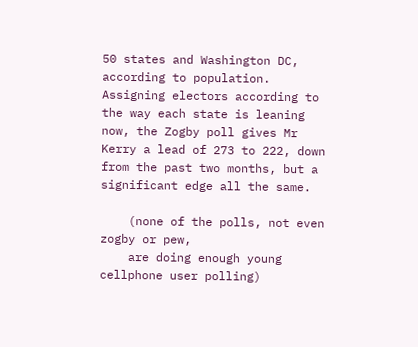50 states and Washington DC, according to population. Assigning electors according to the way each state is leaning now, the Zogby poll gives Mr Kerry a lead of 273 to 222, down from the past two months, but a significant edge all the same.

    (none of the polls, not even zogby or pew,
    are doing enough young cellphone user polling)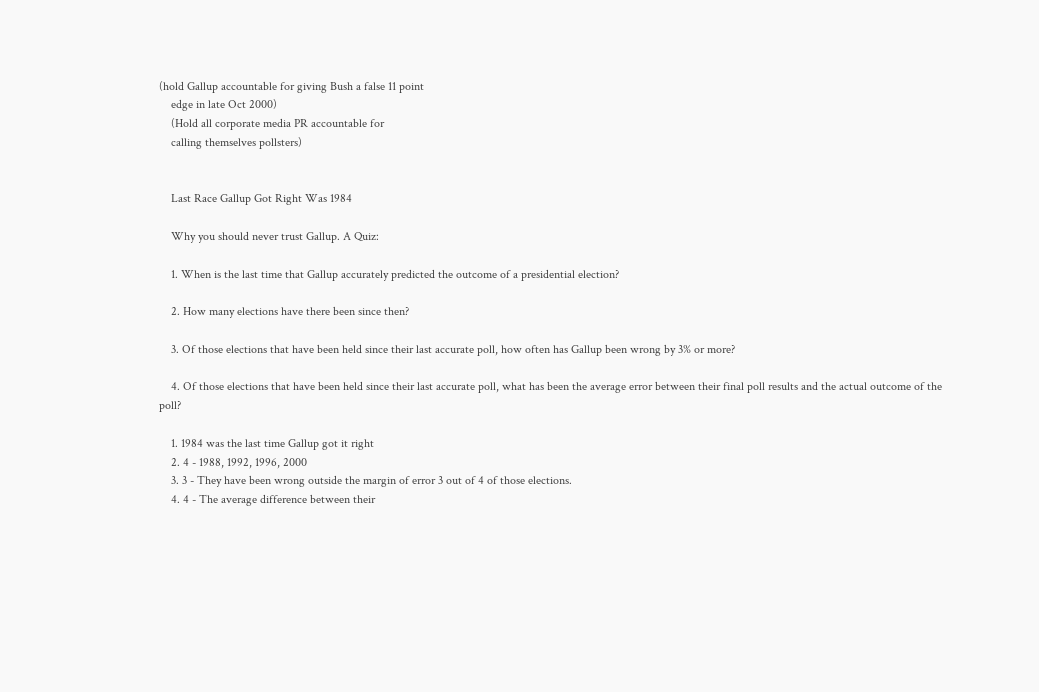(hold Gallup accountable for giving Bush a false 11 point
    edge in late Oct 2000)
    (Hold all corporate media PR accountable for
    calling themselves pollsters)


    Last Race Gallup Got Right Was 1984

    Why you should never trust Gallup. A Quiz:

    1. When is the last time that Gallup accurately predicted the outcome of a presidential election?

    2. How many elections have there been since then?

    3. Of those elections that have been held since their last accurate poll, how often has Gallup been wrong by 3% or more?

    4. Of those elections that have been held since their last accurate poll, what has been the average error between their final poll results and the actual outcome of the poll?

    1. 1984 was the last time Gallup got it right
    2. 4 - 1988, 1992, 1996, 2000
    3. 3 - They have been wrong outside the margin of error 3 out of 4 of those elections.
    4. 4 - The average difference between their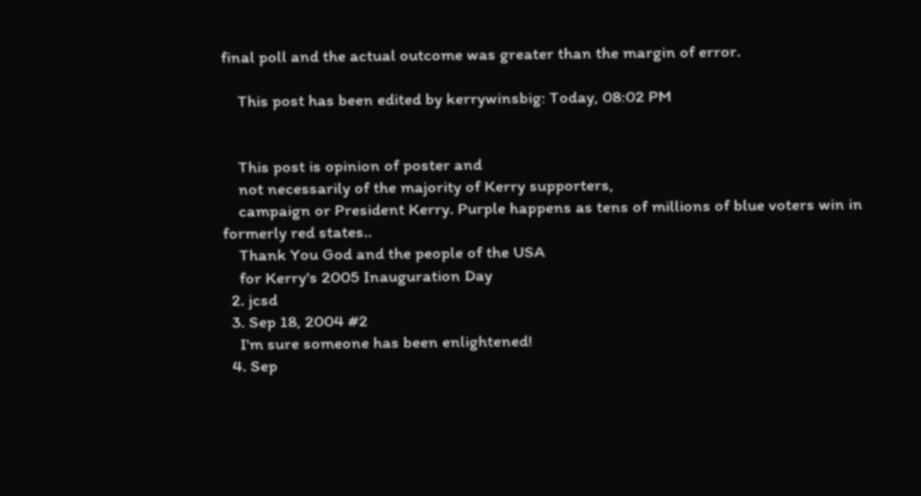final poll and the actual outcome was greater than the margin of error.

    This post has been edited by kerrywinsbig: Today, 08:02 PM


    This post is opinion of poster and
    not necessarily of the majority of Kerry supporters,
    campaign or President Kerry. Purple happens as tens of millions of blue voters win in formerly red states..
    Thank You God and the people of the USA
    for Kerry's 2005 Inauguration Day
  2. jcsd
  3. Sep 18, 2004 #2
    I'm sure someone has been enlightened!
  4. Sep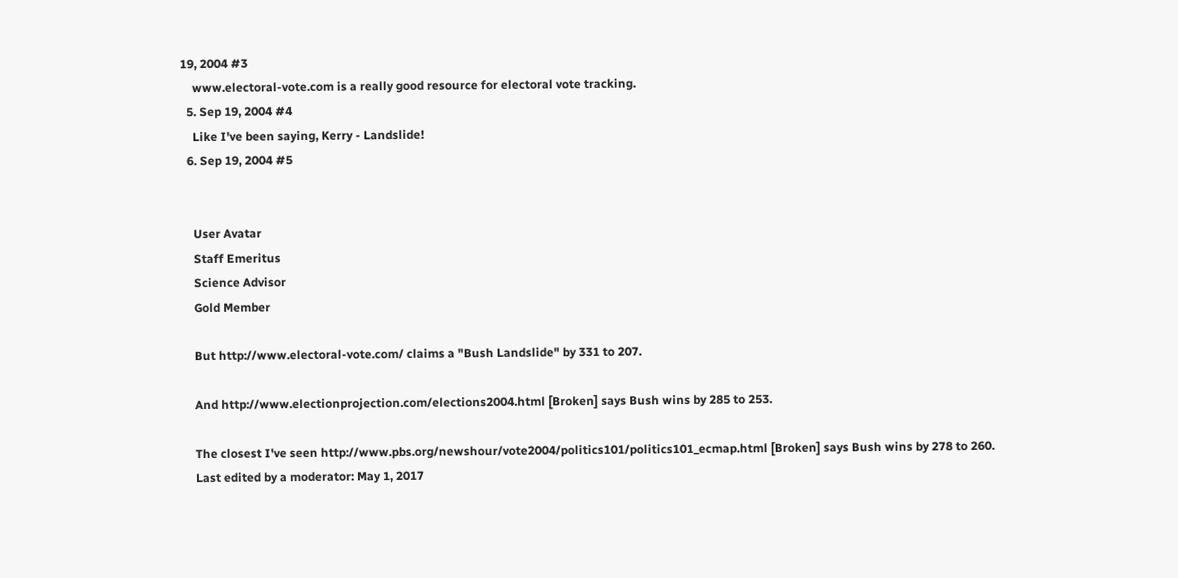19, 2004 #3
    www.electoral-vote.com is a really good resource for electoral vote tracking.
  5. Sep 19, 2004 #4
    Like I've been saying, Kerry - Landslide!
  6. Sep 19, 2004 #5


    User Avatar
    Staff Emeritus
    Science Advisor
    Gold Member

    But http://www.electoral-vote.com/ claims a "Bush Landslide" by 331 to 207.

    And http://www.electionprojection.com/elections2004.html [Broken] says Bush wins by 285 to 253.

    The closest I've seen http://www.pbs.org/newshour/vote2004/politics101/politics101_ecmap.html [Broken] says Bush wins by 278 to 260.
    Last edited by a moderator: May 1, 2017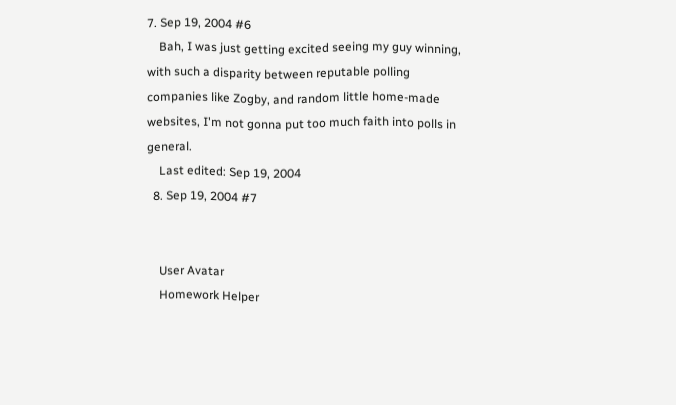7. Sep 19, 2004 #6
    Bah, I was just getting excited seeing my guy winning, with such a disparity between reputable polling companies like Zogby, and random little home-made websites, I'm not gonna put too much faith into polls in general.
    Last edited: Sep 19, 2004
  8. Sep 19, 2004 #7


    User Avatar
    Homework Helper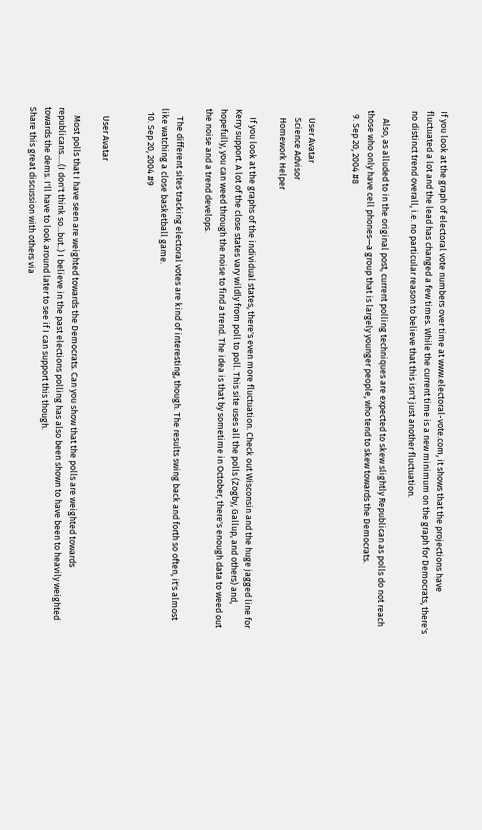If you look at the graph of electoral vote numbers over time at www.electoral-vote.com, it shows that the projections have fluctuated a lot and the lead has changed a few times. While the current time is a new minimum on the graph for Democrats, there's no distinct trend overall, i.e. no particular reason to believe that this isn't just another fluctuation.

    Also, as alluded to in the original post, current polling techniques are expected to skew slightly Republican as polls do not reach those who only have cell phones—a group that is largely younger people, who tend to skew towards the Democrats.
  9. Sep 20, 2004 #8


    User Avatar
    Science Advisor
    Homework Helper

    If you look at the graphs of the individual states, there's even more fluctuation. Check out Wisconsin and the huge jagged line for Kerry support. A lot of the close states vary wildly from poll to poll. This site uses all the polls (Zogby, Gallup, and others) and, hopefully, you can weed through the noise to find a trend. The idea is that by sometime in October, there's enough data to weed out the noise and a trend develops.

    The different sites tracking electoral votes are kind of interesting, though. The results swing back and forth so often, it's almost like watching a close basketball game.
  10. Sep 20, 2004 #9


    User Avatar

    Most polls that I have seen are weighted towards the Democrats. Can you show that the polls are weighted towards republicans.....(I don't think so...but..) I believe in the past elections polling has also been shown to have been to heavily weighted towards the dems. I'll have to look around later to see if I can support this though.
Share this great discussion with others via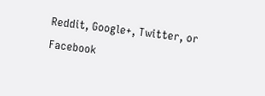Reddit, Google+, Twitter, or Facebook